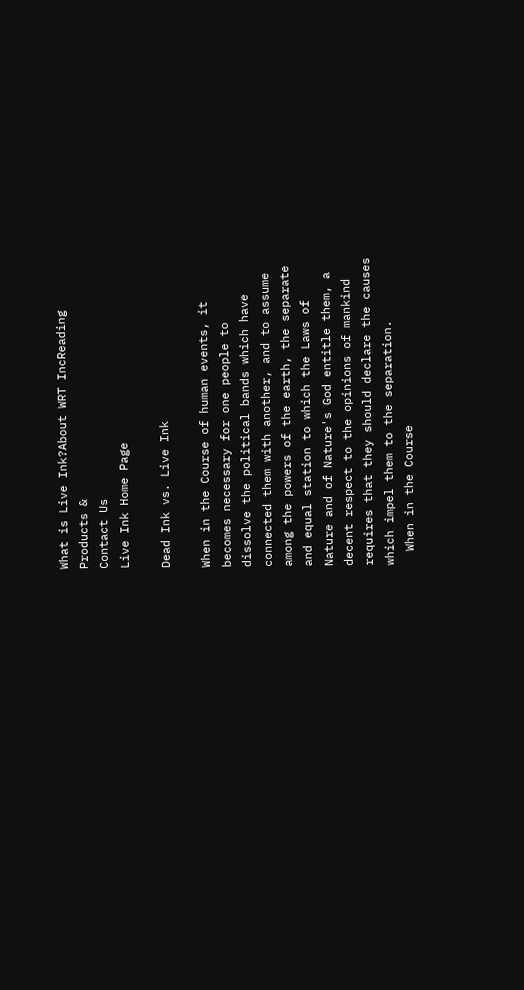What is Live Ink?About WRT IncReading
Products &
Contact Us
Live Ink Home Page

Dead Ink vs. Live Ink

When in the Course of human events, it
becomes necessary for one people to
dissolve the political bands which have
connected them with another, and to assume
among the powers of the earth, the separate
and equal station to which the Laws of
Nature and of Nature's God entitle them, a
decent respect to the opinions of mankind
requires that they should declare the causes
which impel them to the separation.
  When in the Course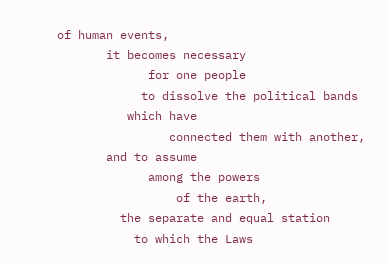of human events,
       it becomes necessary
             for one people
            to dissolve the political bands
          which have
                connected them with another,
       and to assume
             among the powers
                 of the earth,
         the separate and equal station
           to which the Laws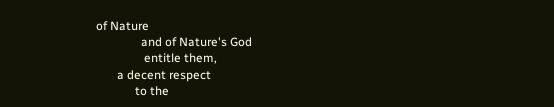of Nature
               and of Nature's God
                entitle them,
       a decent respect
             to the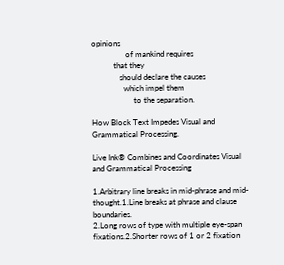opinions
                 of mankind requires
           that they
              should declare the causes
                which impel them
                     to the separation.

How Block Text Impedes Visual and Grammatical Processing.

Live Ink® Combines and Coordinates Visual and Grammatical Processing

1.Arbitrary line breaks in mid-phrase and mid-thought.1.Line breaks at phrase and clause boundaries.
2.Long rows of type with multiple eye-span fixations.2.Shorter rows of 1 or 2 fixation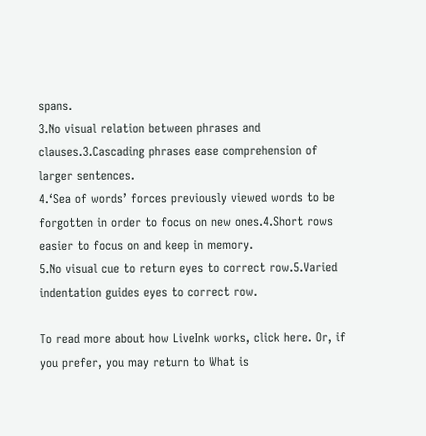spans.
3.No visual relation between phrases and clauses.3.Cascading phrases ease comprehension of larger sentences.
4.‘Sea of words’ forces previously viewed words to be forgotten in order to focus on new ones.4.Short rows easier to focus on and keep in memory.
5.No visual cue to return eyes to correct row.5.Varied indentation guides eyes to correct row.

To read more about how LiveInk works, click here. Or, if you prefer, you may return to What is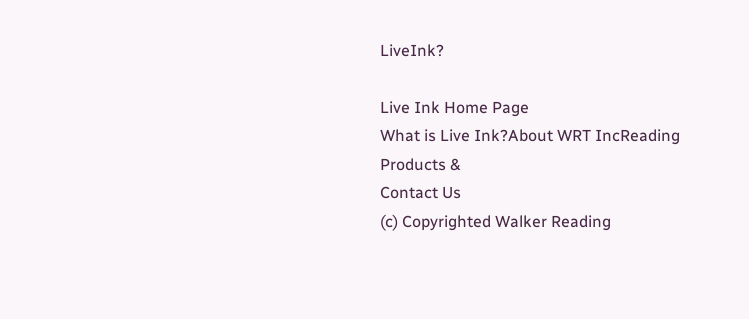LiveInk?

Live Ink Home Page
What is Live Ink?About WRT IncReading
Products &
Contact Us
(c) Copyrighted Walker Reading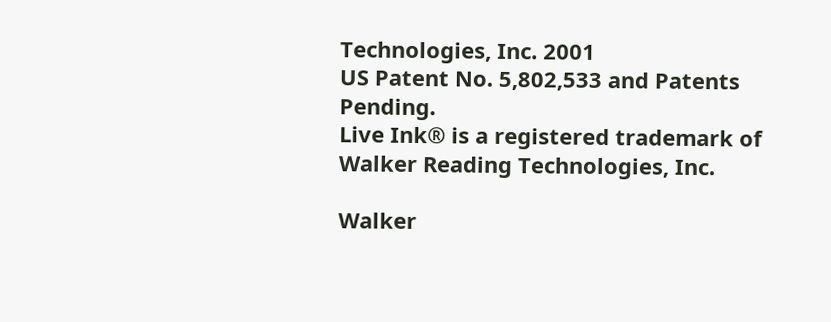Technologies, Inc. 2001
US Patent No. 5,802,533 and Patents Pending.
Live Ink® is a registered trademark of Walker Reading Technologies, Inc.

Walker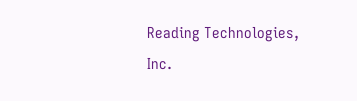Reading Technologies, Inc.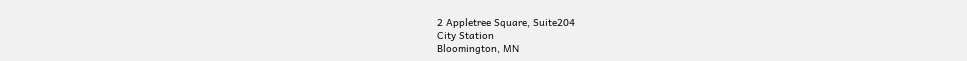2 Appletree Square, Suite204
City Station
Bloomington, MN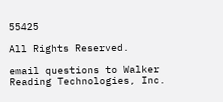55425

All Rights Reserved.

email questions to Walker Reading Technologies, Inc.